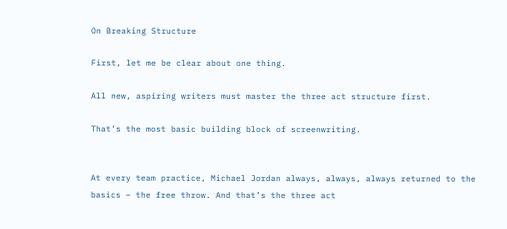On Breaking Structure

First, let me be clear about one thing.

All new, aspiring writers must master the three act structure first.

That’s the most basic building block of screenwriting.


At every team practice, Michael Jordan always, always, always returned to the basics – the free throw. And that’s the three act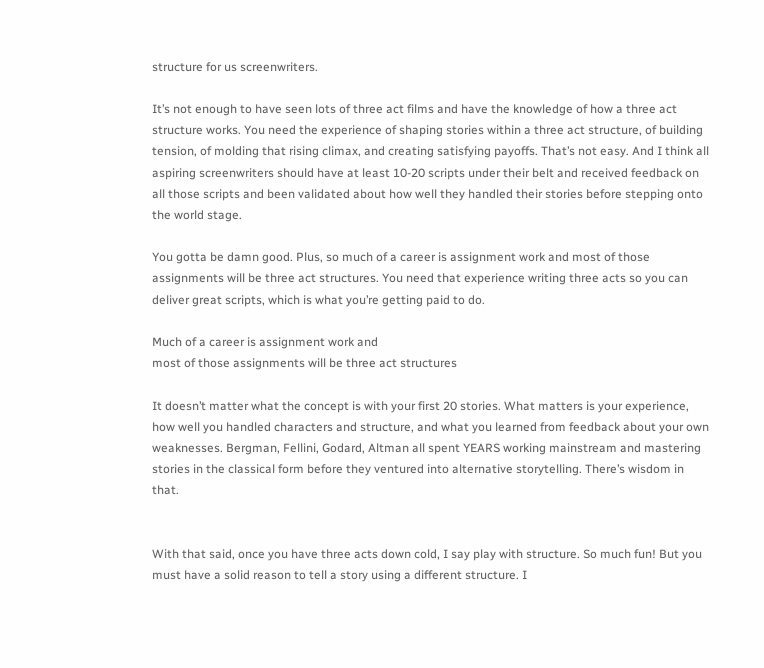structure for us screenwriters.

It’s not enough to have seen lots of three act films and have the knowledge of how a three act structure works. You need the experience of shaping stories within a three act structure, of building tension, of molding that rising climax, and creating satisfying payoffs. That’s not easy. And I think all aspiring screenwriters should have at least 10-20 scripts under their belt and received feedback on all those scripts and been validated about how well they handled their stories before stepping onto the world stage.

You gotta be damn good. Plus, so much of a career is assignment work and most of those assignments will be three act structures. You need that experience writing three acts so you can deliver great scripts, which is what you’re getting paid to do.

Much of a career is assignment work and
most of those assignments will be three act structures

It doesn’t matter what the concept is with your first 20 stories. What matters is your experience, how well you handled characters and structure, and what you learned from feedback about your own weaknesses. Bergman, Fellini, Godard, Altman all spent YEARS working mainstream and mastering stories in the classical form before they ventured into alternative storytelling. There’s wisdom in that.


With that said, once you have three acts down cold, I say play with structure. So much fun! But you must have a solid reason to tell a story using a different structure. I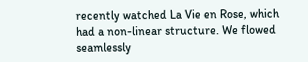recently watched La Vie en Rose, which had a non-linear structure. We flowed seamlessly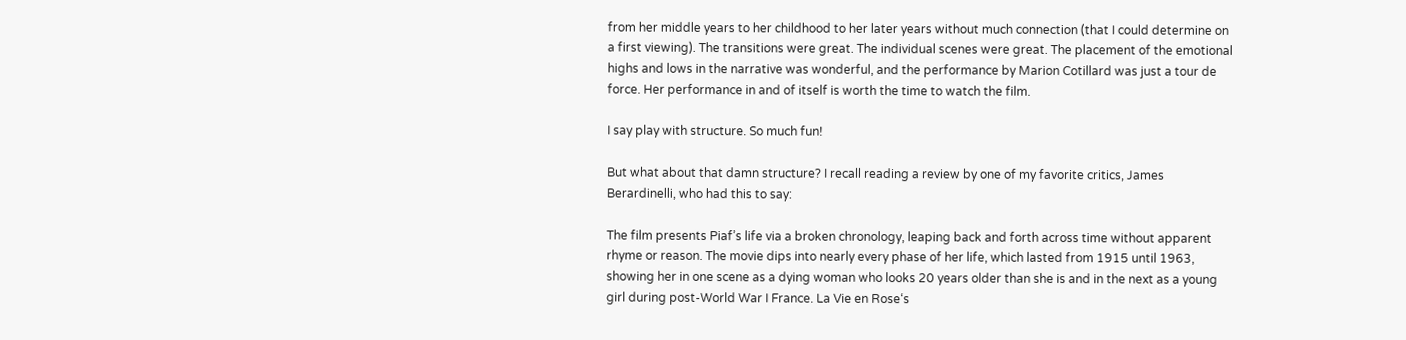from her middle years to her childhood to her later years without much connection (that I could determine on a first viewing). The transitions were great. The individual scenes were great. The placement of the emotional highs and lows in the narrative was wonderful, and the performance by Marion Cotillard was just a tour de force. Her performance in and of itself is worth the time to watch the film.

I say play with structure. So much fun!

But what about that damn structure? I recall reading a review by one of my favorite critics, James Berardinelli, who had this to say:

The film presents Piaf’s life via a broken chronology, leaping back and forth across time without apparent rhyme or reason. The movie dips into nearly every phase of her life, which lasted from 1915 until 1963, showing her in one scene as a dying woman who looks 20 years older than she is and in the next as a young girl during post-World War I France. La Vie en Rose‘s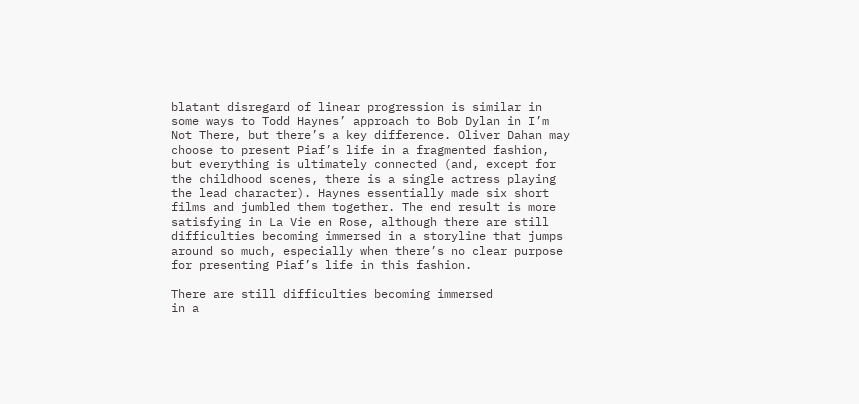blatant disregard of linear progression is similar in some ways to Todd Haynes’ approach to Bob Dylan in I’m Not There, but there’s a key difference. Oliver Dahan may choose to present Piaf’s life in a fragmented fashion, but everything is ultimately connected (and, except for the childhood scenes, there is a single actress playing the lead character). Haynes essentially made six short films and jumbled them together. The end result is more satisfying in La Vie en Rose, although there are still difficulties becoming immersed in a storyline that jumps around so much, especially when there’s no clear purpose for presenting Piaf’s life in this fashion.

There are still difficulties becoming immersed
in a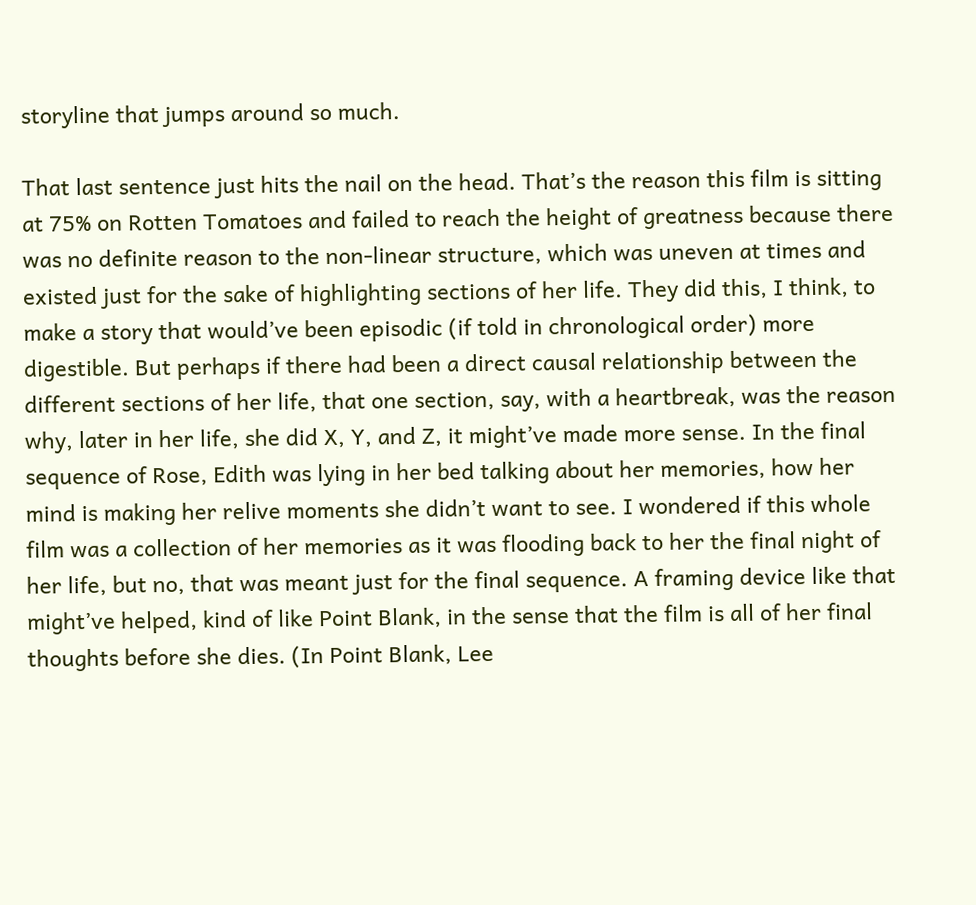storyline that jumps around so much.

That last sentence just hits the nail on the head. That’s the reason this film is sitting at 75% on Rotten Tomatoes and failed to reach the height of greatness because there was no definite reason to the non-linear structure, which was uneven at times and existed just for the sake of highlighting sections of her life. They did this, I think, to make a story that would’ve been episodic (if told in chronological order) more digestible. But perhaps if there had been a direct causal relationship between the different sections of her life, that one section, say, with a heartbreak, was the reason why, later in her life, she did X, Y, and Z, it might’ve made more sense. In the final sequence of Rose, Edith was lying in her bed talking about her memories, how her mind is making her relive moments she didn’t want to see. I wondered if this whole film was a collection of her memories as it was flooding back to her the final night of her life, but no, that was meant just for the final sequence. A framing device like that might’ve helped, kind of like Point Blank, in the sense that the film is all of her final thoughts before she dies. (In Point Blank, Lee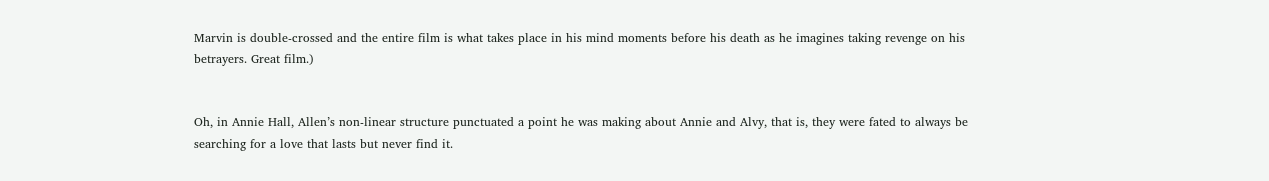Marvin is double-crossed and the entire film is what takes place in his mind moments before his death as he imagines taking revenge on his betrayers. Great film.)


Oh, in Annie Hall, Allen’s non-linear structure punctuated a point he was making about Annie and Alvy, that is, they were fated to always be searching for a love that lasts but never find it.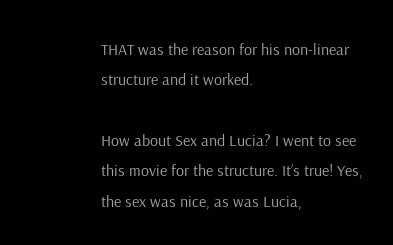THAT was the reason for his non-linear structure and it worked.

How about Sex and Lucia? I went to see this movie for the structure. It’s true! Yes, the sex was nice, as was Lucia,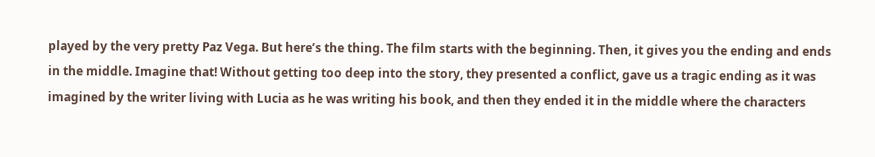played by the very pretty Paz Vega. But here’s the thing. The film starts with the beginning. Then, it gives you the ending and ends in the middle. Imagine that! Without getting too deep into the story, they presented a conflict, gave us a tragic ending as it was imagined by the writer living with Lucia as he was writing his book, and then they ended it in the middle where the characters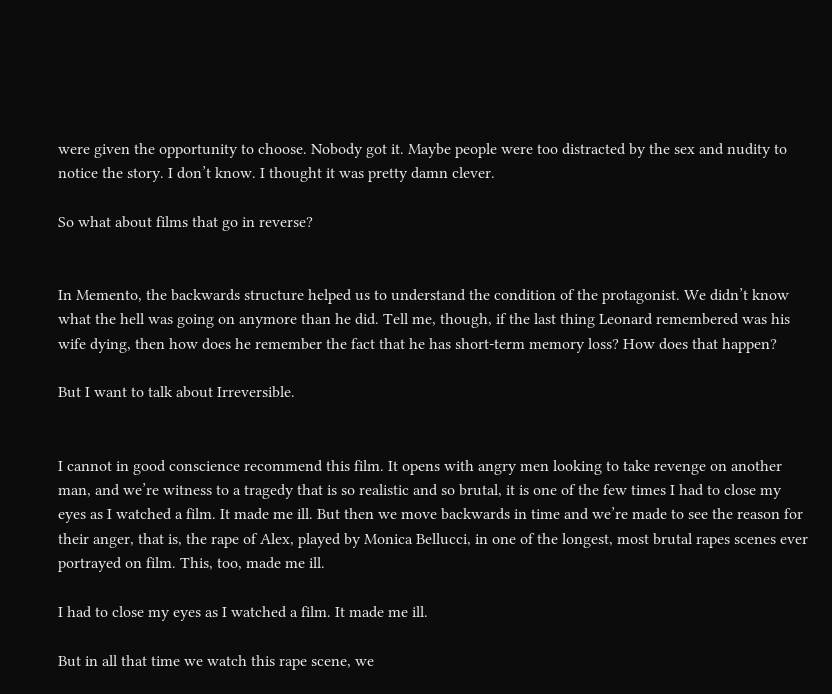were given the opportunity to choose. Nobody got it. Maybe people were too distracted by the sex and nudity to notice the story. I don’t know. I thought it was pretty damn clever.

So what about films that go in reverse?


In Memento, the backwards structure helped us to understand the condition of the protagonist. We didn’t know what the hell was going on anymore than he did. Tell me, though, if the last thing Leonard remembered was his wife dying, then how does he remember the fact that he has short-term memory loss? How does that happen?

But I want to talk about Irreversible.


I cannot in good conscience recommend this film. It opens with angry men looking to take revenge on another man, and we’re witness to a tragedy that is so realistic and so brutal, it is one of the few times I had to close my eyes as I watched a film. It made me ill. But then we move backwards in time and we’re made to see the reason for their anger, that is, the rape of Alex, played by Monica Bellucci, in one of the longest, most brutal rapes scenes ever portrayed on film. This, too, made me ill.

I had to close my eyes as I watched a film. It made me ill.

But in all that time we watch this rape scene, we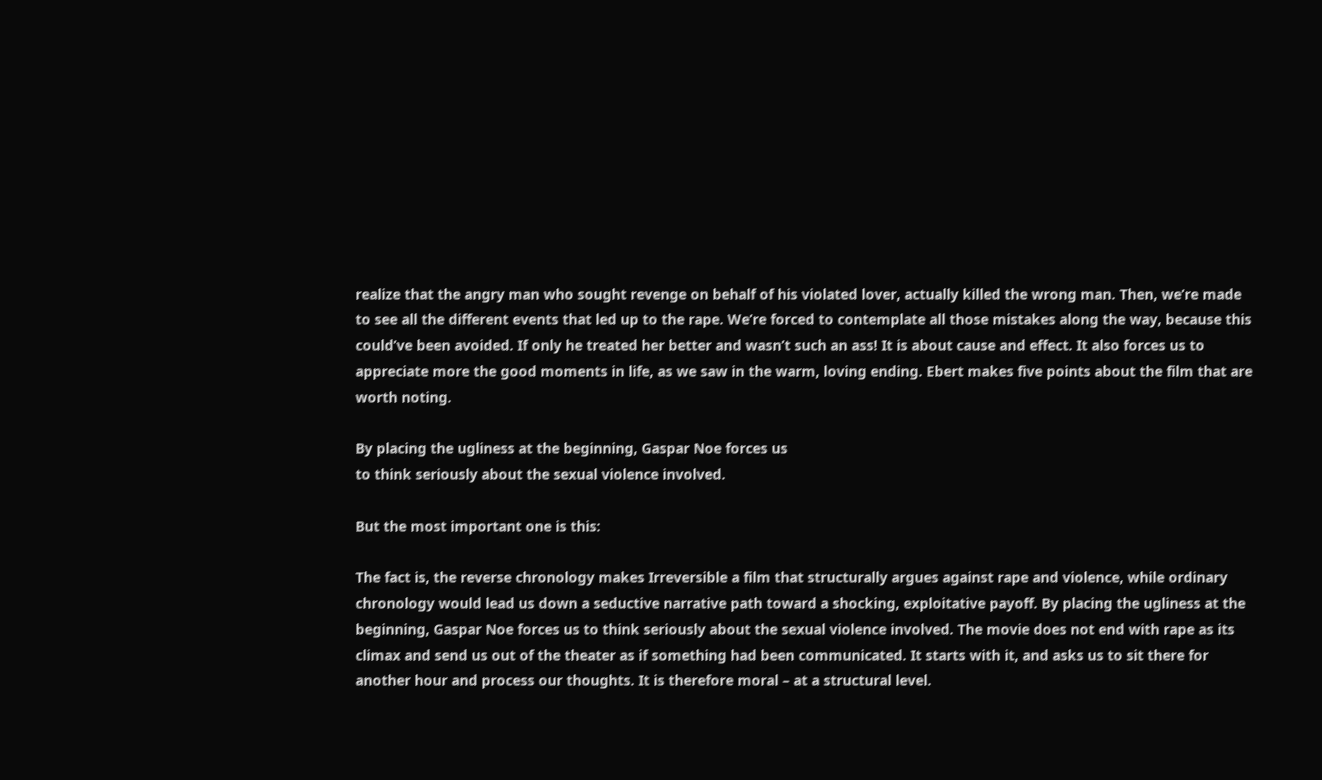realize that the angry man who sought revenge on behalf of his violated lover, actually killed the wrong man. Then, we’re made to see all the different events that led up to the rape. We’re forced to contemplate all those mistakes along the way, because this could’ve been avoided. If only he treated her better and wasn’t such an ass! It is about cause and effect. It also forces us to appreciate more the good moments in life, as we saw in the warm, loving ending. Ebert makes five points about the film that are worth noting.

By placing the ugliness at the beginning, Gaspar Noe forces us
to think seriously about the sexual violence involved.

But the most important one is this:

The fact is, the reverse chronology makes Irreversible a film that structurally argues against rape and violence, while ordinary chronology would lead us down a seductive narrative path toward a shocking, exploitative payoff. By placing the ugliness at the beginning, Gaspar Noe forces us to think seriously about the sexual violence involved. The movie does not end with rape as its climax and send us out of the theater as if something had been communicated. It starts with it, and asks us to sit there for another hour and process our thoughts. It is therefore moral – at a structural level.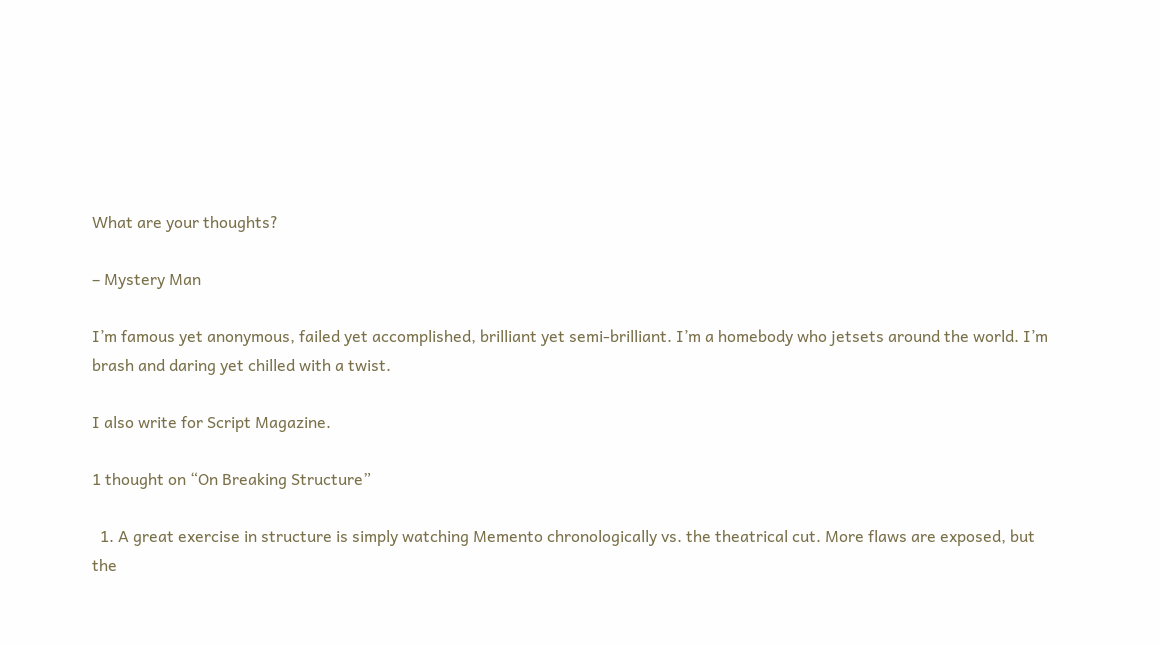What are your thoughts?

– Mystery Man

I’m famous yet anonymous, failed yet accomplished, brilliant yet semi-brilliant. I’m a homebody who jetsets around the world. I’m brash and daring yet chilled with a twist.

I also write for Script Magazine.

1 thought on “On Breaking Structure”

  1. A great exercise in structure is simply watching Memento chronologically vs. the theatrical cut. More flaws are exposed, but the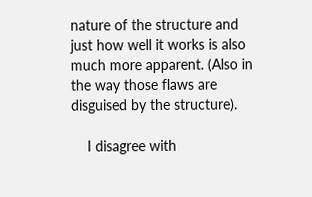nature of the structure and just how well it works is also much more apparent. (Also in the way those flaws are disguised by the structure).

    I disagree with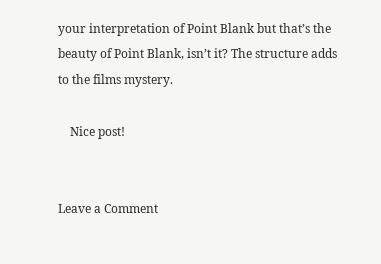your interpretation of Point Blank but that’s the beauty of Point Blank, isn’t it? The structure adds to the films mystery.

    Nice post!


Leave a Comment